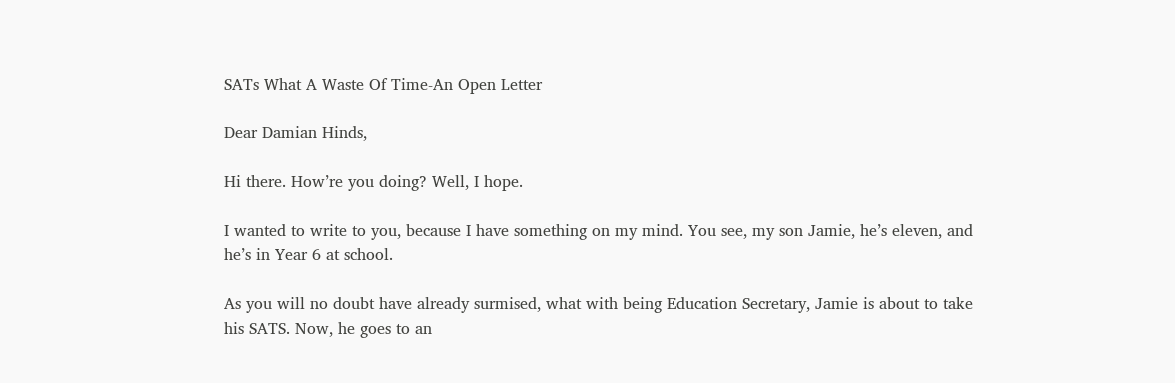SATs What A Waste Of Time-An Open Letter

Dear Damian Hinds,

Hi there. How’re you doing? Well, I hope.

I wanted to write to you, because I have something on my mind. You see, my son Jamie, he’s eleven, and he’s in Year 6 at school.

As you will no doubt have already surmised, what with being Education Secretary, Jamie is about to take his SATS. Now, he goes to an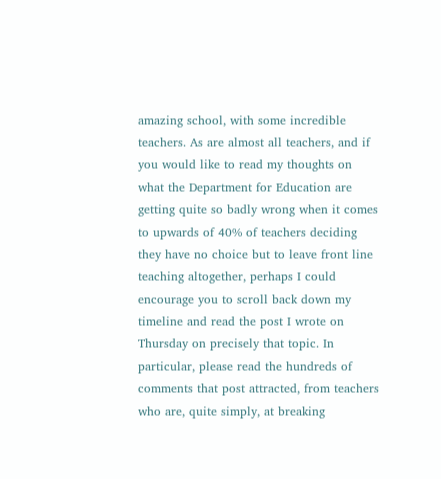amazing school, with some incredible teachers. As are almost all teachers, and if you would like to read my thoughts on what the Department for Education are getting quite so badly wrong when it comes to upwards of 40% of teachers deciding they have no choice but to leave front line teaching altogether, perhaps I could encourage you to scroll back down my timeline and read the post I wrote on Thursday on precisely that topic. In particular, please read the hundreds of comments that post attracted, from teachers who are, quite simply, at breaking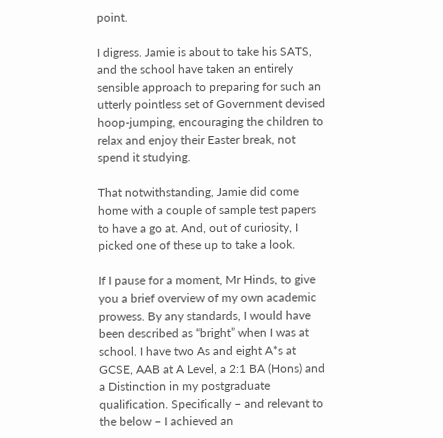point.

I digress. Jamie is about to take his SATS, and the school have taken an entirely sensible approach to preparing for such an utterly pointless set of Government devised hoop-jumping, encouraging the children to relax and enjoy their Easter break, not spend it studying.

That notwithstanding, Jamie did come home with a couple of sample test papers to have a go at. And, out of curiosity, I picked one of these up to take a look.

If I pause for a moment, Mr Hinds, to give you a brief overview of my own academic prowess. By any standards, I would have been described as “bright” when I was at school. I have two As and eight A*s at GCSE, AAB at A Level, a 2:1 BA (Hons) and a Distinction in my postgraduate qualification. Specifically – and relevant to the below – I achieved an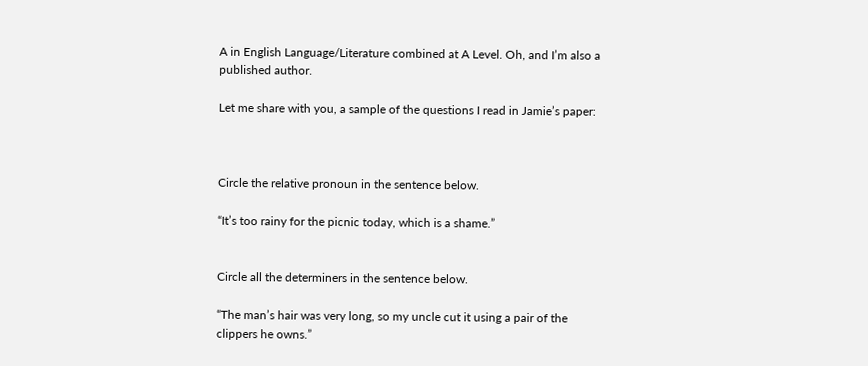A in English Language/Literature combined at A Level. Oh, and I’m also a published author.

Let me share with you, a sample of the questions I read in Jamie’s paper:



Circle the relative pronoun in the sentence below.

“It’s too rainy for the picnic today, which is a shame.”


Circle all the determiners in the sentence below.

“The man’s hair was very long, so my uncle cut it using a pair of the clippers he owns.”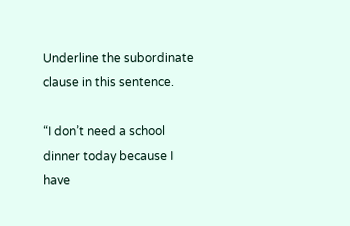Underline the subordinate clause in this sentence.

“I don’t need a school dinner today because I have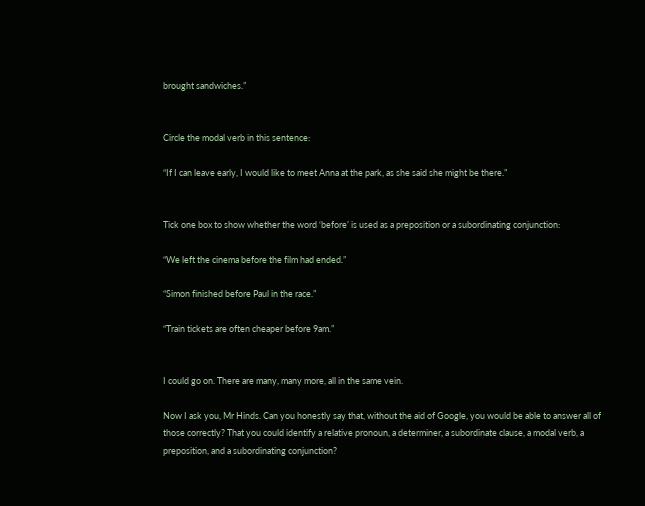brought sandwiches.”


Circle the modal verb in this sentence:

“If I can leave early, I would like to meet Anna at the park, as she said she might be there.”


Tick one box to show whether the word ‘before’ is used as a preposition or a subordinating conjunction:

“We left the cinema before the film had ended.”

“Simon finished before Paul in the race.”

“Train tickets are often cheaper before 9am.”


I could go on. There are many, many more, all in the same vein.

Now I ask you, Mr Hinds. Can you honestly say that, without the aid of Google, you would be able to answer all of those correctly? That you could identify a relative pronoun, a determiner, a subordinate clause, a modal verb, a preposition, and a subordinating conjunction?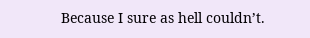Because I sure as hell couldn’t.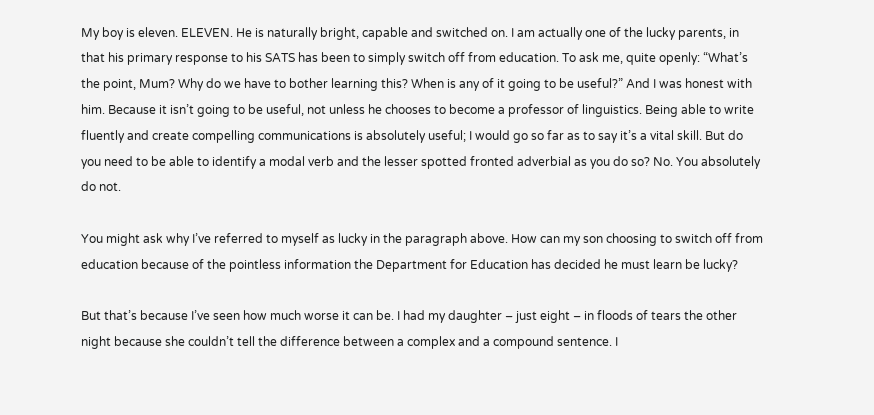My boy is eleven. ELEVEN. He is naturally bright, capable and switched on. I am actually one of the lucky parents, in that his primary response to his SATS has been to simply switch off from education. To ask me, quite openly: “What’s the point, Mum? Why do we have to bother learning this? When is any of it going to be useful?” And I was honest with him. Because it isn’t going to be useful, not unless he chooses to become a professor of linguistics. Being able to write fluently and create compelling communications is absolutely useful; I would go so far as to say it’s a vital skill. But do you need to be able to identify a modal verb and the lesser spotted fronted adverbial as you do so? No. You absolutely do not.

You might ask why I’ve referred to myself as lucky in the paragraph above. How can my son choosing to switch off from education because of the pointless information the Department for Education has decided he must learn be lucky?

But that’s because I’ve seen how much worse it can be. I had my daughter – just eight – in floods of tears the other night because she couldn’t tell the difference between a complex and a compound sentence. I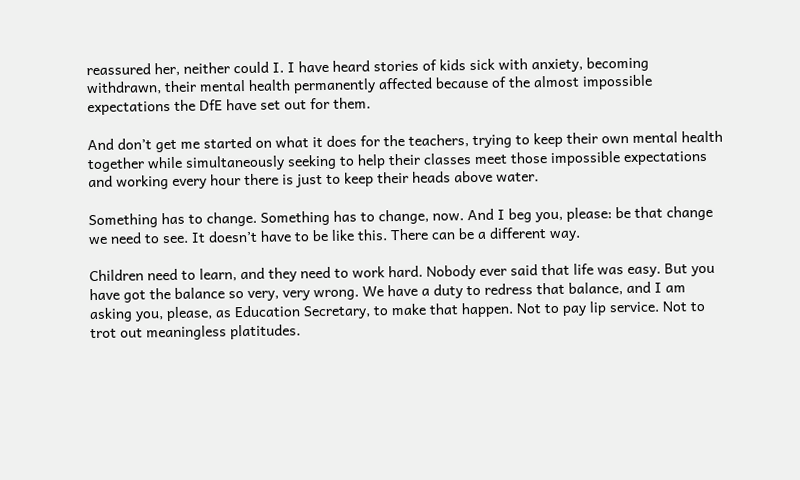reassured her, neither could I. I have heard stories of kids sick with anxiety, becoming withdrawn, their mental health permanently affected because of the almost impossible expectations the DfE have set out for them.

And don’t get me started on what it does for the teachers, trying to keep their own mental health together while simultaneously seeking to help their classes meet those impossible expectations and working every hour there is just to keep their heads above water.

Something has to change. Something has to change, now. And I beg you, please: be that change we need to see. It doesn’t have to be like this. There can be a different way.

Children need to learn, and they need to work hard. Nobody ever said that life was easy. But you have got the balance so very, very wrong. We have a duty to redress that balance, and I am asking you, please, as Education Secretary, to make that happen. Not to pay lip service. Not to trot out meaningless platitudes.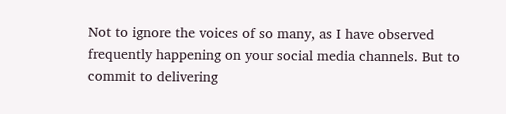Not to ignore the voices of so many, as I have observed frequently happening on your social media channels. But to commit to delivering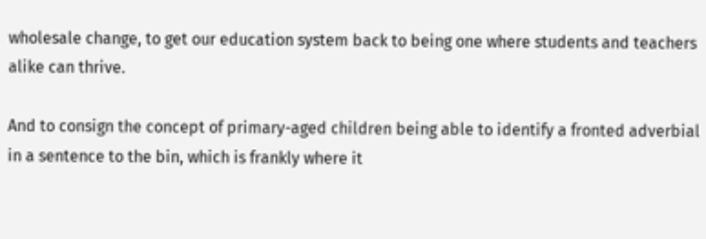wholesale change, to get our education system back to being one where students and teachers alike can thrive.

And to consign the concept of primary-aged children being able to identify a fronted adverbial in a sentence to the bin, which is frankly where it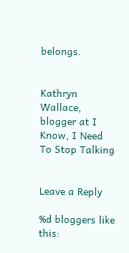belongs.


Kathryn Wallace, blogger at I Know, I Need To Stop Talking


Leave a Reply

%d bloggers like this: